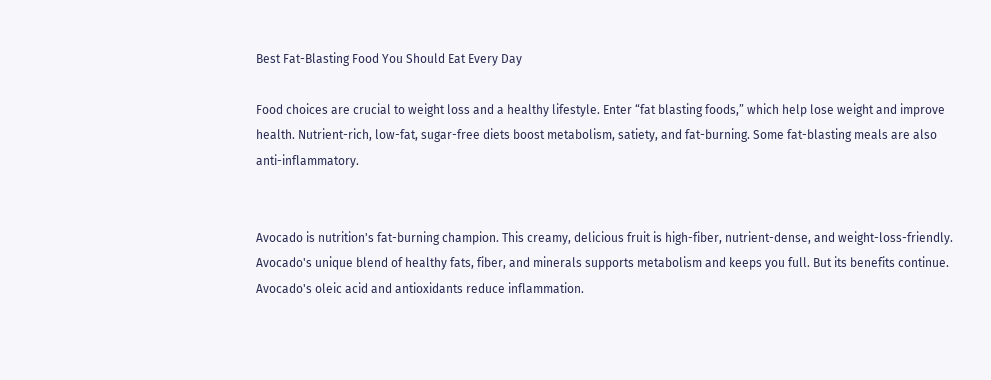Best Fat-Blasting Food You Should Eat Every Day

Food choices are crucial to weight loss and a healthy lifestyle. Enter “fat blasting foods,” which help lose weight and improve health. Nutrient-rich, low-fat, sugar-free diets boost metabolism, satiety, and fat-burning. Some fat-blasting meals are also anti-inflammatory.


Avocado is nutrition's fat-burning champion. This creamy, delicious fruit is high-fiber, nutrient-dense, and weight-loss-friendly. Avocado's unique blend of healthy fats, fiber, and minerals supports metabolism and keeps you full. But its benefits continue. Avocado's oleic acid and antioxidants reduce inflammation.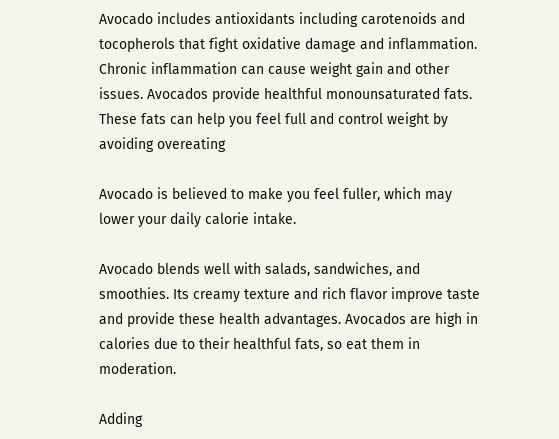Avocado includes antioxidants including carotenoids and tocopherols that fight oxidative damage and inflammation. Chronic inflammation can cause weight gain and other issues. Avocados provide healthful monounsaturated fats. These fats can help you feel full and control weight by avoiding overeating

Avocado is believed to make you feel fuller, which may lower your daily calorie intake.

Avocado blends well with salads, sandwiches, and smoothies. Its creamy texture and rich flavor improve taste and provide these health advantages. Avocados are high in calories due to their healthful fats, so eat them in moderation.

Adding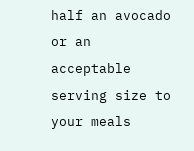half an avocado or an acceptable serving size to your meals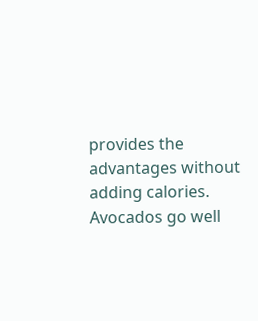provides the advantages without adding calories. Avocados go well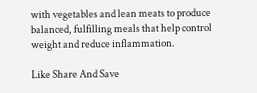with vegetables and lean meats to produce balanced, fulfilling meals that help control weight and reduce inflammation.

Like Share And Save